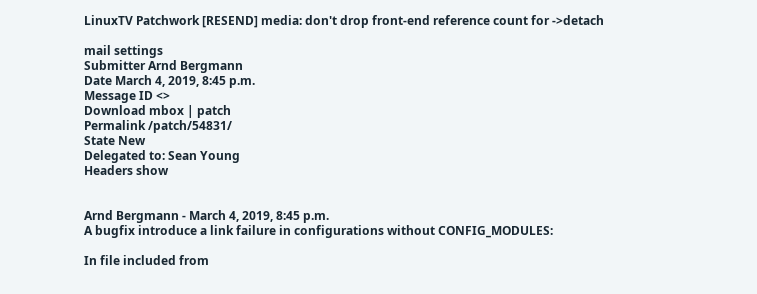LinuxTV Patchwork [RESEND] media: don't drop front-end reference count for ->detach

mail settings
Submitter Arnd Bergmann
Date March 4, 2019, 8:45 p.m.
Message ID <>
Download mbox | patch
Permalink /patch/54831/
State New
Delegated to: Sean Young
Headers show


Arnd Bergmann - March 4, 2019, 8:45 p.m.
A bugfix introduce a link failure in configurations without CONFIG_MODULES:

In file included from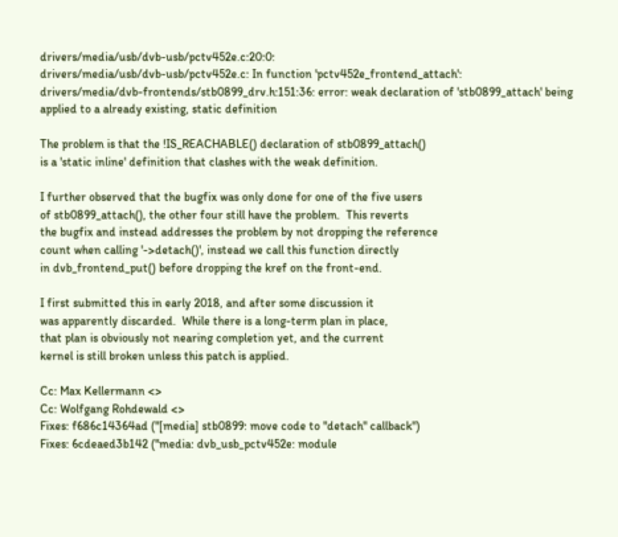drivers/media/usb/dvb-usb/pctv452e.c:20:0:
drivers/media/usb/dvb-usb/pctv452e.c: In function 'pctv452e_frontend_attach':
drivers/media/dvb-frontends/stb0899_drv.h:151:36: error: weak declaration of 'stb0899_attach' being applied to a already existing, static definition

The problem is that the !IS_REACHABLE() declaration of stb0899_attach()
is a 'static inline' definition that clashes with the weak definition.

I further observed that the bugfix was only done for one of the five users
of stb0899_attach(), the other four still have the problem.  This reverts
the bugfix and instead addresses the problem by not dropping the reference
count when calling '->detach()', instead we call this function directly
in dvb_frontend_put() before dropping the kref on the front-end.

I first submitted this in early 2018, and after some discussion it
was apparently discarded.  While there is a long-term plan in place,
that plan is obviously not nearing completion yet, and the current
kernel is still broken unless this patch is applied.

Cc: Max Kellermann <>
Cc: Wolfgang Rohdewald <>
Fixes: f686c14364ad ("[media] stb0899: move code to "detach" callback")
Fixes: 6cdeaed3b142 ("media: dvb_usb_pctv452e: module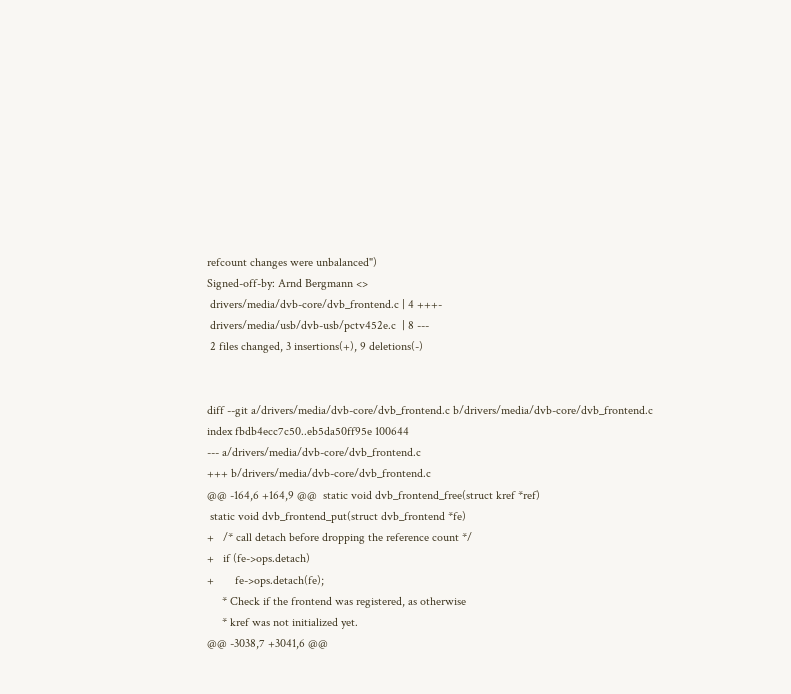refcount changes were unbalanced")
Signed-off-by: Arnd Bergmann <>
 drivers/media/dvb-core/dvb_frontend.c | 4 +++-
 drivers/media/usb/dvb-usb/pctv452e.c  | 8 ---
 2 files changed, 3 insertions(+), 9 deletions(-)


diff --git a/drivers/media/dvb-core/dvb_frontend.c b/drivers/media/dvb-core/dvb_frontend.c
index fbdb4ecc7c50..eb5da50ff95e 100644
--- a/drivers/media/dvb-core/dvb_frontend.c
+++ b/drivers/media/dvb-core/dvb_frontend.c
@@ -164,6 +164,9 @@  static void dvb_frontend_free(struct kref *ref)
 static void dvb_frontend_put(struct dvb_frontend *fe)
+   /* call detach before dropping the reference count */
+   if (fe->ops.detach)
+       fe->ops.detach(fe);
     * Check if the frontend was registered, as otherwise
     * kref was not initialized yet.
@@ -3038,7 +3041,6 @@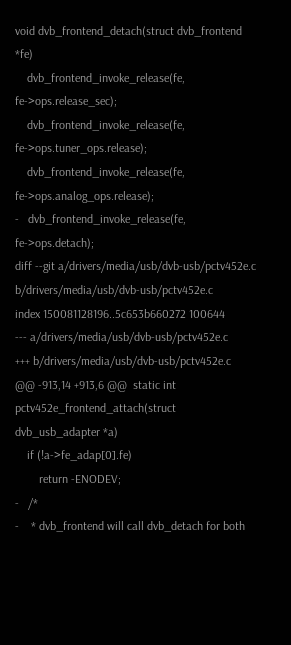void dvb_frontend_detach(struct dvb_frontend *fe)
    dvb_frontend_invoke_release(fe, fe->ops.release_sec);
    dvb_frontend_invoke_release(fe, fe->ops.tuner_ops.release);
    dvb_frontend_invoke_release(fe, fe->ops.analog_ops.release);
-   dvb_frontend_invoke_release(fe, fe->ops.detach);
diff --git a/drivers/media/usb/dvb-usb/pctv452e.c b/drivers/media/usb/dvb-usb/pctv452e.c
index 150081128196..5c653b660272 100644
--- a/drivers/media/usb/dvb-usb/pctv452e.c
+++ b/drivers/media/usb/dvb-usb/pctv452e.c
@@ -913,14 +913,6 @@  static int pctv452e_frontend_attach(struct dvb_usb_adapter *a)
    if (!a->fe_adap[0].fe)
        return -ENODEV;
-   /*
-    * dvb_frontend will call dvb_detach for both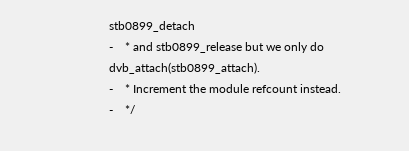stb0899_detach
-    * and stb0899_release but we only do dvb_attach(stb0899_attach).
-    * Increment the module refcount instead.
-    */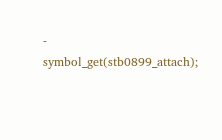-   symbol_get(stb0899_attach);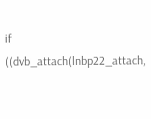if ((dvb_attach(lnbp22_attach,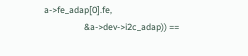a->fe_adap[0].fe,
                    &a->dev->i2c_adap)) ==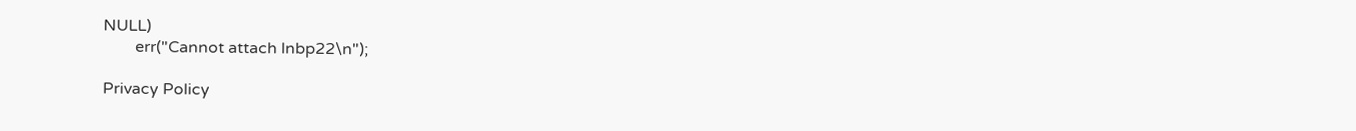NULL)
        err("Cannot attach lnbp22\n");

Privacy Policy